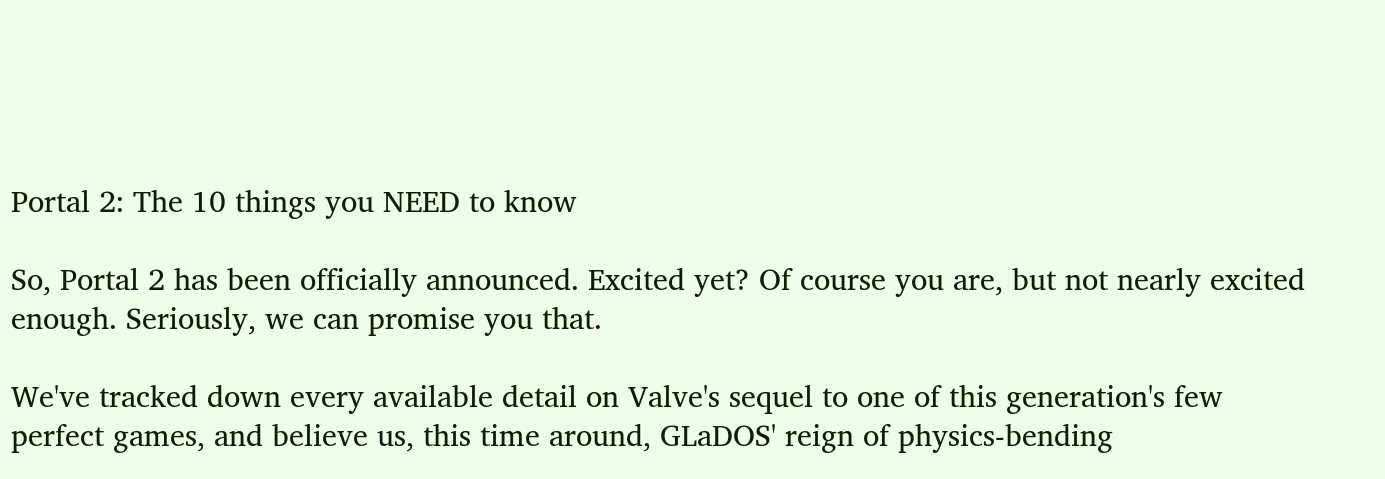Portal 2: The 10 things you NEED to know

So, Portal 2 has been officially announced. Excited yet? Of course you are, but not nearly excited enough. Seriously, we can promise you that.

We've tracked down every available detail on Valve's sequel to one of this generation's few perfect games, and believe us, this time around, GLaDOS' reign of physics-bending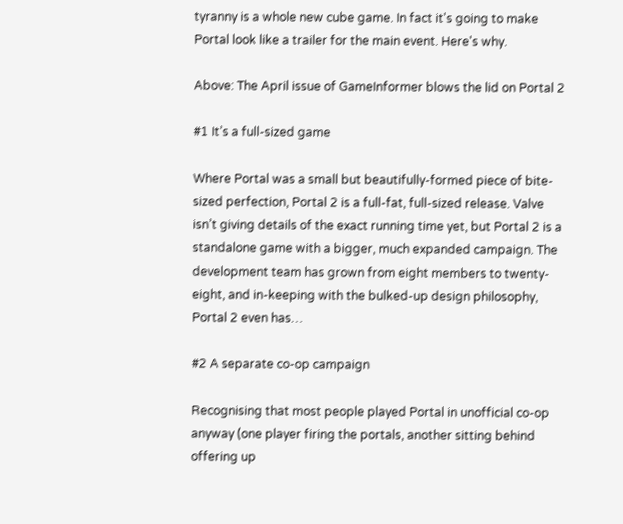tyranny is a whole new cube game. In fact it's going to make Portal look like a trailer for the main event. Here's why.

Above: The April issue of GameInformer blows the lid on Portal 2

#1 It’s a full-sized game

Where Portal was a small but beautifully-formed piece of bite-sized perfection, Portal 2 is a full-fat, full-sized release. Valve isn’t giving details of the exact running time yet, but Portal 2 is a standalone game with a bigger, much expanded campaign. The development team has grown from eight members to twenty-eight, and in-keeping with the bulked-up design philosophy, Portal 2 even has…

#2 A separate co-op campaign

Recognising that most people played Portal in unofficial co-op anyway (one player firing the portals, another sitting behind offering up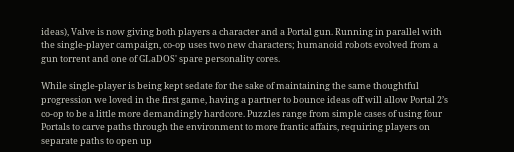ideas), Valve is now giving both players a character and a Portal gun. Running in parallel with the single-player campaign, co-op uses two new characters; humanoid robots evolved from a gun torrent and one of GLaDOS' spare personality cores.

While single-player is being kept sedate for the sake of maintaining the same thoughtful progression we loved in the first game, having a partner to bounce ideas off will allow Portal 2’s co-op to be a little more demandingly hardcore. Puzzles range from simple cases of using four Portals to carve paths through the environment to more frantic affairs, requiring players on separate paths to open up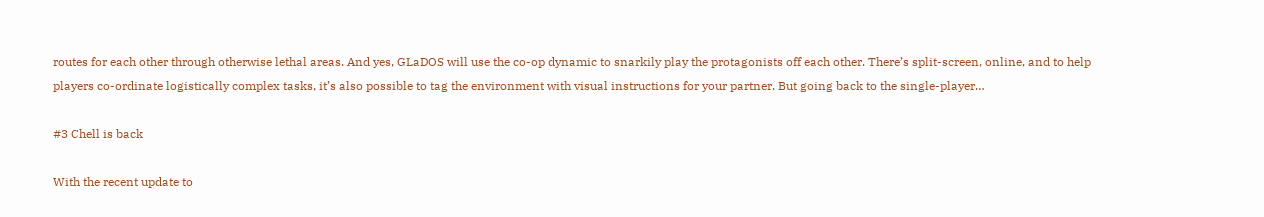routes for each other through otherwise lethal areas. And yes, GLaDOS will use the co-op dynamic to snarkily play the protagonists off each other. There’s split-screen, online, and to help players co-ordinate logistically complex tasks, it’s also possible to tag the environment with visual instructions for your partner. But going back to the single-player…

#3 Chell is back

With the recent update to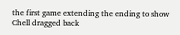the first game extending the ending to show Chell dragged back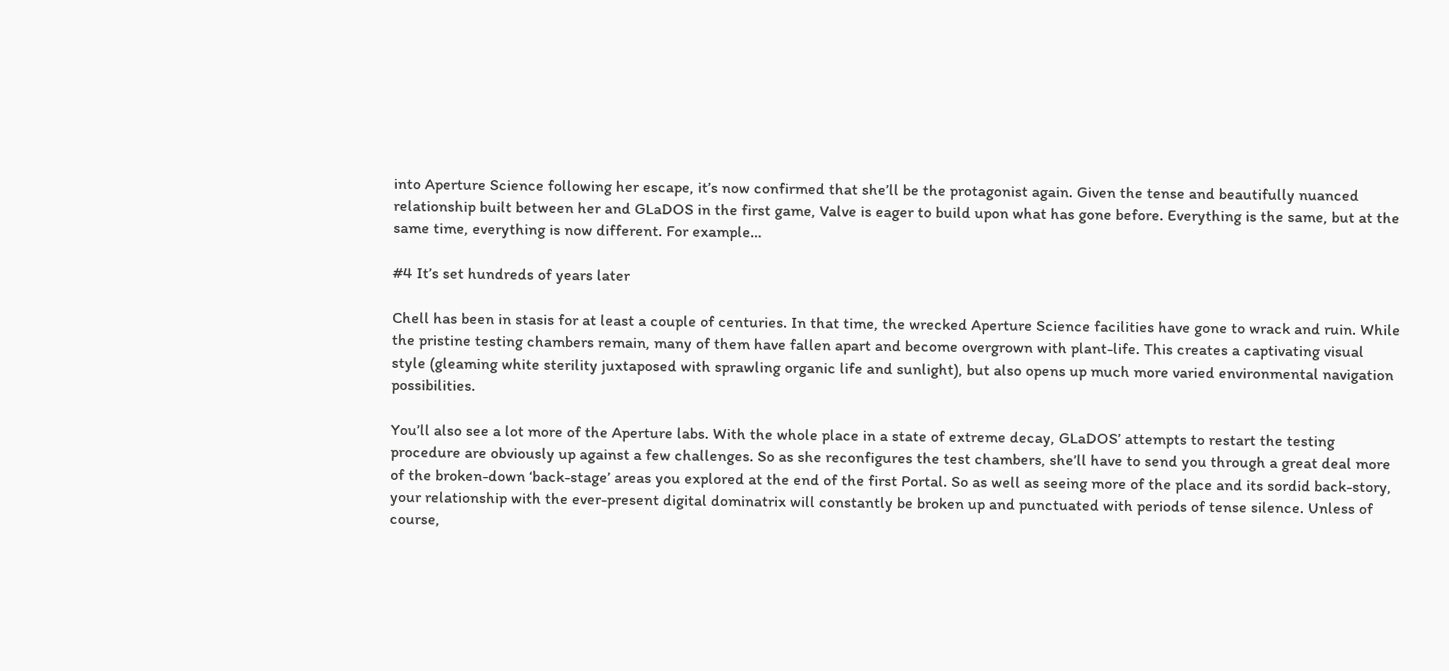into Aperture Science following her escape, it’s now confirmed that she’ll be the protagonist again. Given the tense and beautifully nuanced relationship built between her and GLaDOS in the first game, Valve is eager to build upon what has gone before. Everything is the same, but at the same time, everything is now different. For example…

#4 It’s set hundreds of years later

Chell has been in stasis for at least a couple of centuries. In that time, the wrecked Aperture Science facilities have gone to wrack and ruin. While the pristine testing chambers remain, many of them have fallen apart and become overgrown with plant-life. This creates a captivating visual style (gleaming white sterility juxtaposed with sprawling organic life and sunlight), but also opens up much more varied environmental navigation possibilities.

You’ll also see a lot more of the Aperture labs. With the whole place in a state of extreme decay, GLaDOS’ attempts to restart the testing procedure are obviously up against a few challenges. So as she reconfigures the test chambers, she’ll have to send you through a great deal more of the broken-down ‘back-stage’ areas you explored at the end of the first Portal. So as well as seeing more of the place and its sordid back-story, your relationship with the ever-present digital dominatrix will constantly be broken up and punctuated with periods of tense silence. Unless of course,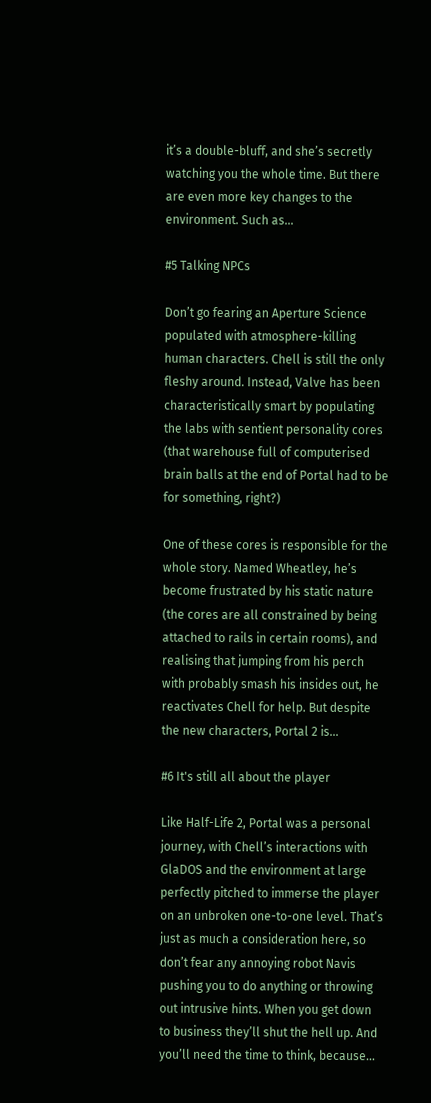it’s a double-bluff, and she’s secretly watching you the whole time. But there are even more key changes to the environment. Such as…

#5 Talking NPCs

Don’t go fearing an Aperture Science populated with atmosphere-killing human characters. Chell is still the only fleshy around. Instead, Valve has been characteristically smart by populating the labs with sentient personality cores (that warehouse full of computerised brain balls at the end of Portal had to be for something, right?)

One of these cores is responsible for the whole story. Named Wheatley, he’s become frustrated by his static nature (the cores are all constrained by being attached to rails in certain rooms), and realising that jumping from his perch with probably smash his insides out, he reactivates Chell for help. But despite the new characters, Portal 2 is…

#6 It's still all about the player

Like Half-Life 2, Portal was a personal journey, with Chell’s interactions with GlaDOS and the environment at large perfectly pitched to immerse the player on an unbroken one-to-one level. That’s just as much a consideration here, so don’t fear any annoying robot Navis pushing you to do anything or throwing out intrusive hints. When you get down to business they’ll shut the hell up. And you’ll need the time to think, because…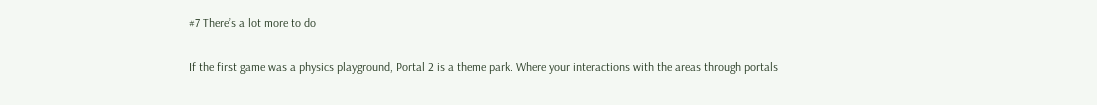#7 There’s a lot more to do

If the first game was a physics playground, Portal 2 is a theme park. Where your interactions with the areas through portals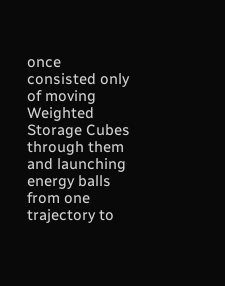once consisted only of moving Weighted Storage Cubes through them and launching energy balls from one trajectory to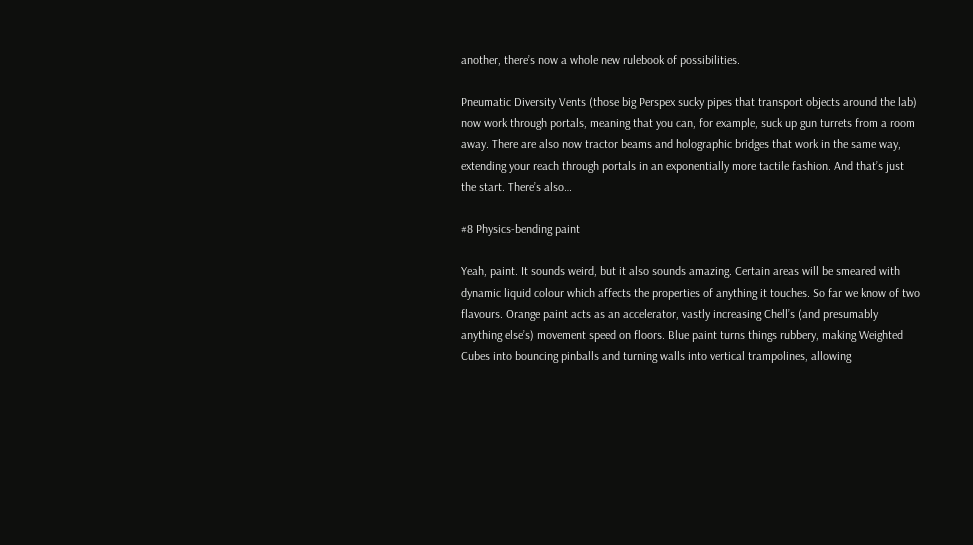another, there’s now a whole new rulebook of possibilities.

Pneumatic Diversity Vents (those big Perspex sucky pipes that transport objects around the lab) now work through portals, meaning that you can, for example, suck up gun turrets from a room away. There are also now tractor beams and holographic bridges that work in the same way, extending your reach through portals in an exponentially more tactile fashion. And that’s just the start. There’s also…

#8 Physics-bending paint

Yeah, paint. It sounds weird, but it also sounds amazing. Certain areas will be smeared with dynamic liquid colour which affects the properties of anything it touches. So far we know of two flavours. Orange paint acts as an accelerator, vastly increasing Chell’s (and presumably anything else’s) movement speed on floors. Blue paint turns things rubbery, making Weighted Cubes into bouncing pinballs and turning walls into vertical trampolines, allowing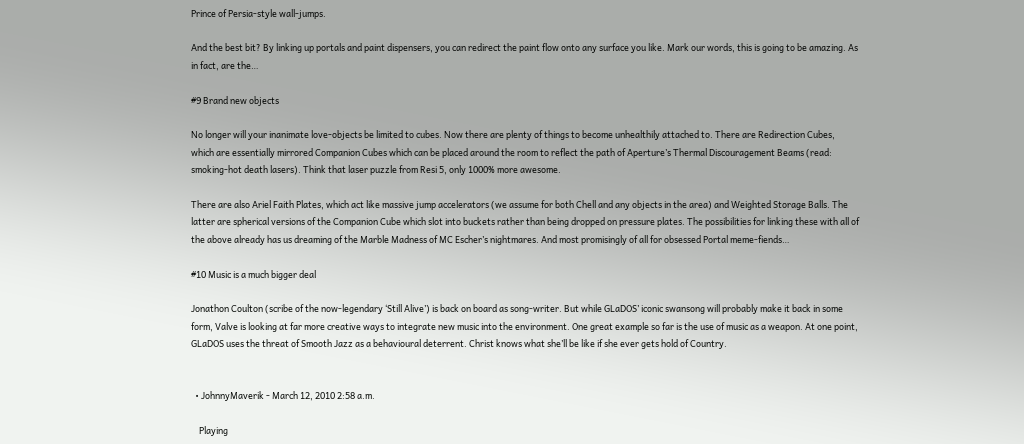Prince of Persia-style wall-jumps.

And the best bit? By linking up portals and paint dispensers, you can redirect the paint flow onto any surface you like. Mark our words, this is going to be amazing. As in fact, are the…

#9 Brand new objects

No longer will your inanimate love-objects be limited to cubes. Now there are plenty of things to become unhealthily attached to. There are Redirection Cubes, which are essentially mirrored Companion Cubes which can be placed around the room to reflect the path of Aperture’s Thermal Discouragement Beams (read: smoking-hot death lasers). Think that laser puzzle from Resi 5, only 1000% more awesome.

There are also Ariel Faith Plates, which act like massive jump accelerators (we assume for both Chell and any objects in the area) and Weighted Storage Balls. The latter are spherical versions of the Companion Cube which slot into buckets rather than being dropped on pressure plates. The possibilities for linking these with all of the above already has us dreaming of the Marble Madness of MC Escher’s nightmares. And most promisingly of all for obsessed Portal meme-fiends…

#10 Music is a much bigger deal

Jonathon Coulton (scribe of the now-legendary ‘Still Alive’) is back on board as song-writer. But while GLaDOS’ iconic swansong will probably make it back in some form, Valve is looking at far more creative ways to integrate new music into the environment. One great example so far is the use of music as a weapon. At one point, GLaDOS uses the threat of Smooth Jazz as a behavioural deterrent. Christ knows what she’ll be like if she ever gets hold of Country.


  • JohnnyMaverik - March 12, 2010 2:58 a.m.

    Playing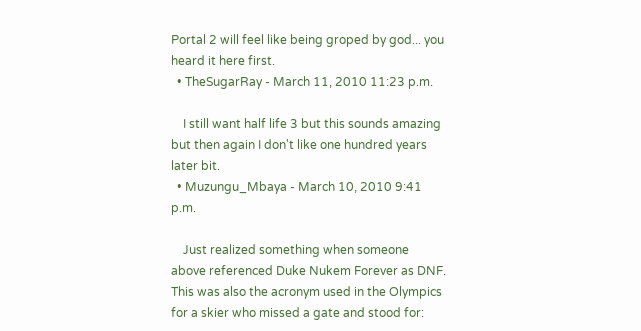Portal 2 will feel like being groped by god... you heard it here first.
  • TheSugarRay - March 11, 2010 11:23 p.m.

    I still want half life 3 but this sounds amazing but then again I don't like one hundred years later bit.
  • Muzungu_Mbaya - March 10, 2010 9:41 p.m.

    Just realized something when someone above referenced Duke Nukem Forever as DNF. This was also the acronym used in the Olympics for a skier who missed a gate and stood for: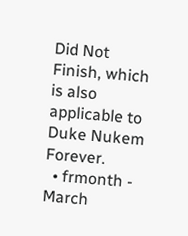Did Not Finish, which is also applicable to Duke Nukem Forever.
  • frmonth - March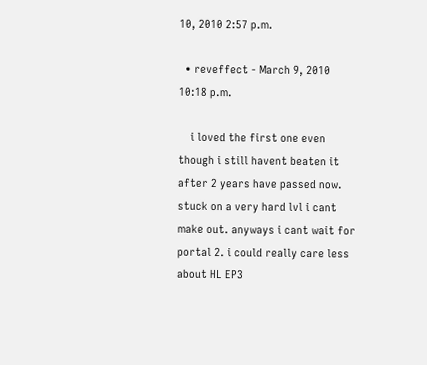10, 2010 2:57 p.m.

  • reveffect - March 9, 2010 10:18 p.m.

    i loved the first one even though i still havent beaten it after 2 years have passed now. stuck on a very hard lvl i cant make out. anyways i cant wait for portal 2. i could really care less about HL EP3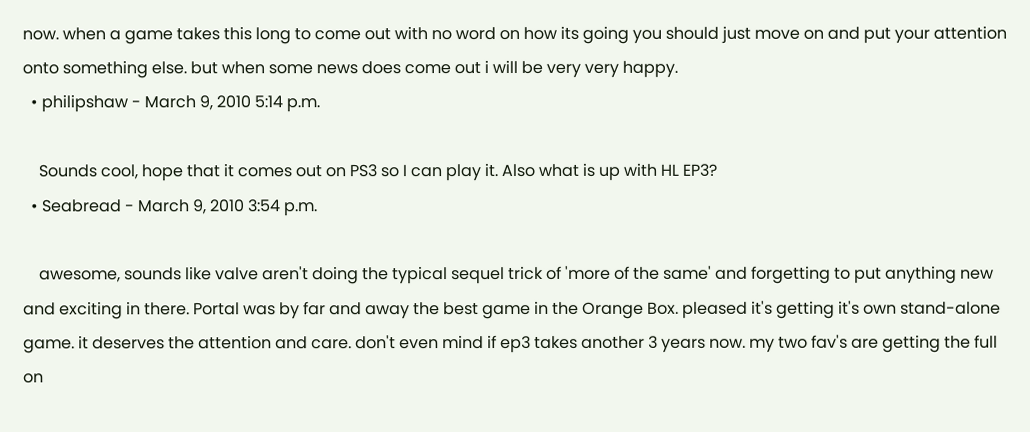now. when a game takes this long to come out with no word on how its going you should just move on and put your attention onto something else. but when some news does come out i will be very very happy.
  • philipshaw - March 9, 2010 5:14 p.m.

    Sounds cool, hope that it comes out on PS3 so I can play it. Also what is up with HL EP3?
  • Seabread - March 9, 2010 3:54 p.m.

    awesome, sounds like valve aren't doing the typical sequel trick of 'more of the same' and forgetting to put anything new and exciting in there. Portal was by far and away the best game in the Orange Box. pleased it's getting it's own stand-alone game. it deserves the attention and care. don't even mind if ep3 takes another 3 years now. my two fav's are getting the full on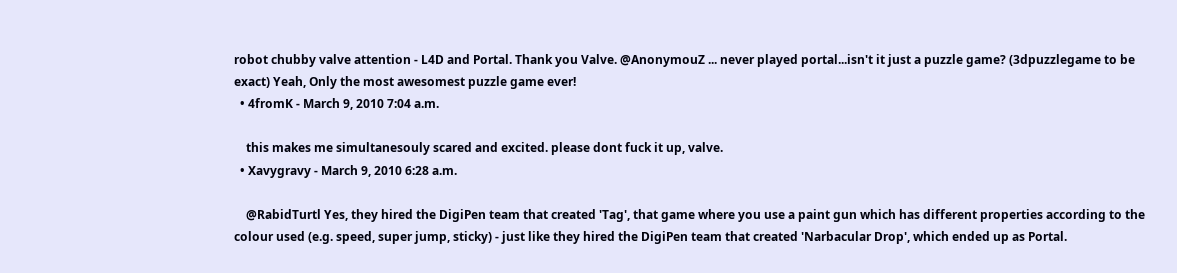robot chubby valve attention - L4D and Portal. Thank you Valve. @AnonymouZ ... never played portal...isn't it just a puzzle game? (3dpuzzlegame to be exact) Yeah, Only the most awesomest puzzle game ever!
  • 4fromK - March 9, 2010 7:04 a.m.

    this makes me simultanesouly scared and excited. please dont fuck it up, valve.
  • Xavygravy - March 9, 2010 6:28 a.m.

    @RabidTurtl Yes, they hired the DigiPen team that created 'Tag', that game where you use a paint gun which has different properties according to the colour used (e.g. speed, super jump, sticky) - just like they hired the DigiPen team that created 'Narbacular Drop', which ended up as Portal.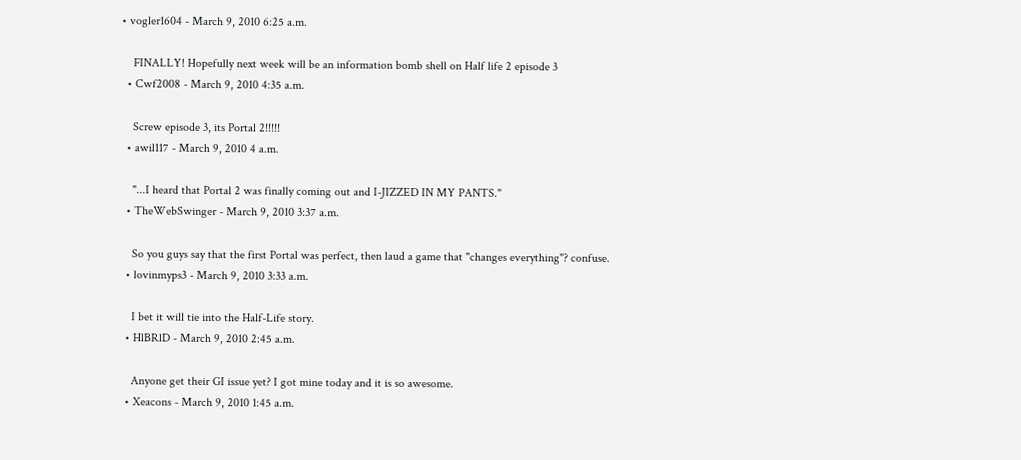• vogler1604 - March 9, 2010 6:25 a.m.

    FINALLY! Hopefully next week will be an information bomb shell on Half life 2 episode 3
  • Cwf2008 - March 9, 2010 4:35 a.m.

    Screw episode 3, its Portal 2!!!!!
  • awil117 - March 9, 2010 4 a.m.

    "...I heard that Portal 2 was finally coming out and I-JIZZED IN MY PANTS."
  • TheWebSwinger - March 9, 2010 3:37 a.m.

    So you guys say that the first Portal was perfect, then laud a game that "changes everything"? confuse.
  • lovinmyps3 - March 9, 2010 3:33 a.m.

    I bet it will tie into the Half-Life story.
  • HlBRlD - March 9, 2010 2:45 a.m.

    Anyone get their GI issue yet? I got mine today and it is so awesome.
  • Xeacons - March 9, 2010 1:45 a.m.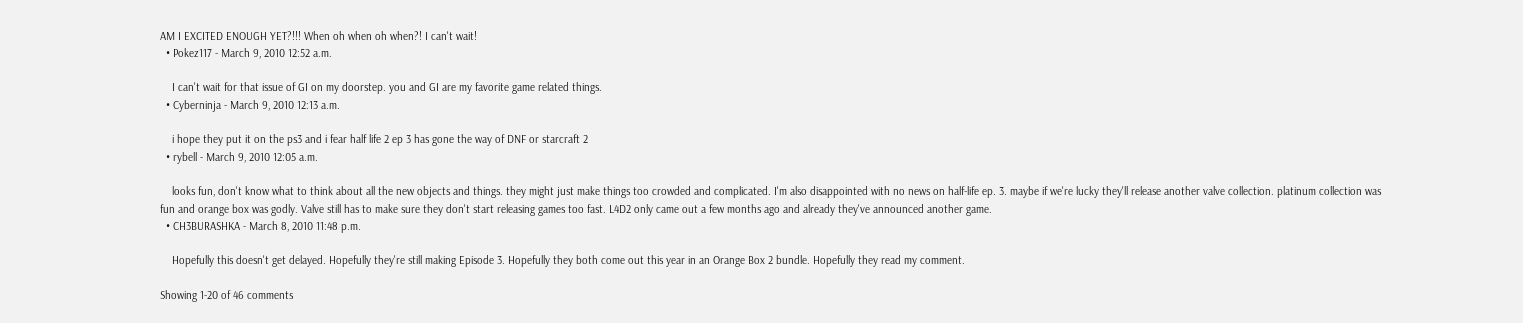AM I EXCITED ENOUGH YET?!!! When oh when oh when?! I can't wait!
  • Pokez117 - March 9, 2010 12:52 a.m.

    I can't wait for that issue of GI on my doorstep. you and GI are my favorite game related things.
  • Cyberninja - March 9, 2010 12:13 a.m.

    i hope they put it on the ps3 and i fear half life 2 ep 3 has gone the way of DNF or starcraft 2
  • rybell - March 9, 2010 12:05 a.m.

    looks fun, don't know what to think about all the new objects and things. they might just make things too crowded and complicated. I'm also disappointed with no news on half-life ep. 3. maybe if we're lucky they'll release another valve collection. platinum collection was fun and orange box was godly. Valve still has to make sure they don't start releasing games too fast. L4D2 only came out a few months ago and already they've announced another game.
  • CH3BURASHKA - March 8, 2010 11:48 p.m.

    Hopefully this doesn't get delayed. Hopefully they're still making Episode 3. Hopefully they both come out this year in an Orange Box 2 bundle. Hopefully they read my comment.

Showing 1-20 of 46 comments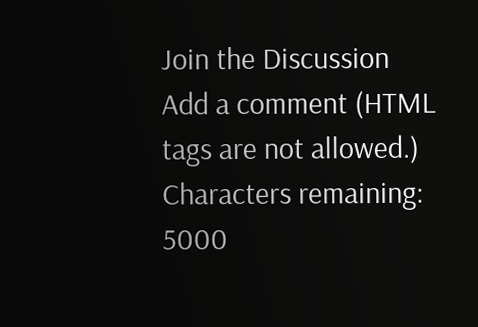Join the Discussion
Add a comment (HTML tags are not allowed.)
Characters remaining: 5000